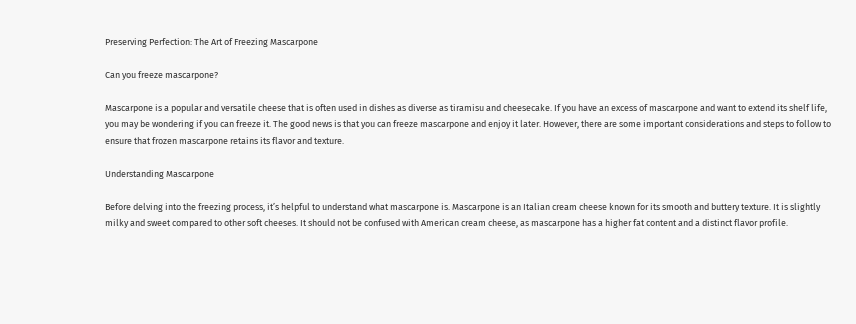Preserving Perfection: The Art of Freezing Mascarpone

Can you freeze mascarpone?

Mascarpone is a popular and versatile cheese that is often used in dishes as diverse as tiramisu and cheesecake. If you have an excess of mascarpone and want to extend its shelf life, you may be wondering if you can freeze it. The good news is that you can freeze mascarpone and enjoy it later. However, there are some important considerations and steps to follow to ensure that frozen mascarpone retains its flavor and texture.

Understanding Mascarpone

Before delving into the freezing process, it’s helpful to understand what mascarpone is. Mascarpone is an Italian cream cheese known for its smooth and buttery texture. It is slightly milky and sweet compared to other soft cheeses. It should not be confused with American cream cheese, as mascarpone has a higher fat content and a distinct flavor profile.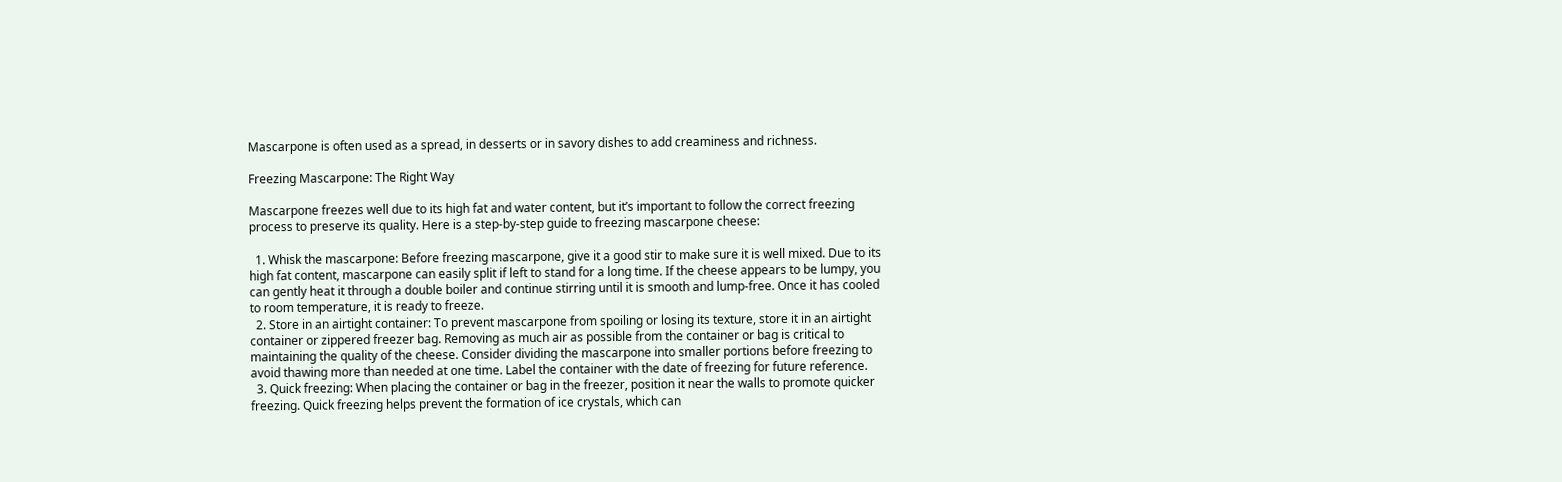Mascarpone is often used as a spread, in desserts or in savory dishes to add creaminess and richness.

Freezing Mascarpone: The Right Way

Mascarpone freezes well due to its high fat and water content, but it’s important to follow the correct freezing process to preserve its quality. Here is a step-by-step guide to freezing mascarpone cheese:

  1. Whisk the mascarpone: Before freezing mascarpone, give it a good stir to make sure it is well mixed. Due to its high fat content, mascarpone can easily split if left to stand for a long time. If the cheese appears to be lumpy, you can gently heat it through a double boiler and continue stirring until it is smooth and lump-free. Once it has cooled to room temperature, it is ready to freeze.
  2. Store in an airtight container: To prevent mascarpone from spoiling or losing its texture, store it in an airtight container or zippered freezer bag. Removing as much air as possible from the container or bag is critical to maintaining the quality of the cheese. Consider dividing the mascarpone into smaller portions before freezing to avoid thawing more than needed at one time. Label the container with the date of freezing for future reference.
  3. Quick freezing: When placing the container or bag in the freezer, position it near the walls to promote quicker freezing. Quick freezing helps prevent the formation of ice crystals, which can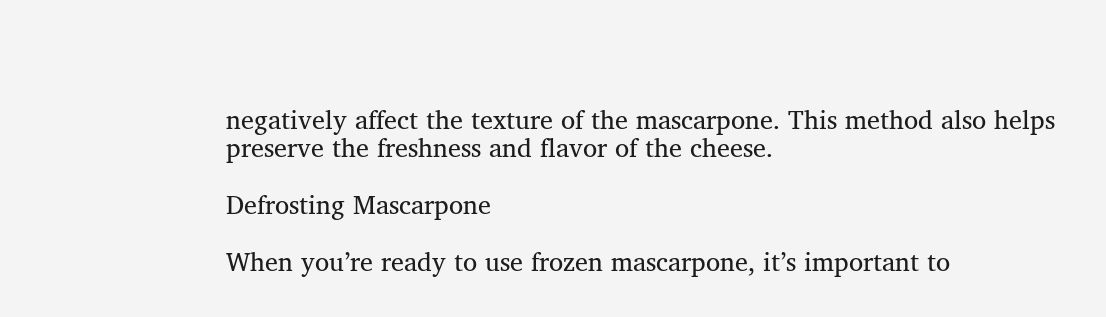negatively affect the texture of the mascarpone. This method also helps preserve the freshness and flavor of the cheese.

Defrosting Mascarpone

When you’re ready to use frozen mascarpone, it’s important to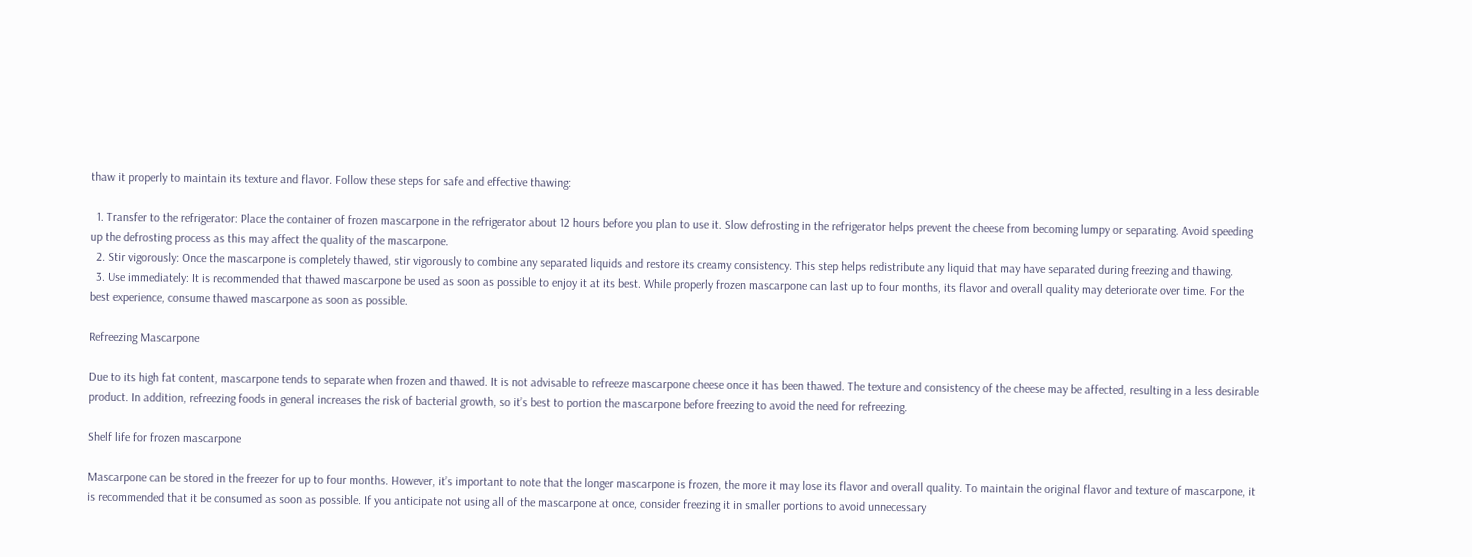thaw it properly to maintain its texture and flavor. Follow these steps for safe and effective thawing:

  1. Transfer to the refrigerator: Place the container of frozen mascarpone in the refrigerator about 12 hours before you plan to use it. Slow defrosting in the refrigerator helps prevent the cheese from becoming lumpy or separating. Avoid speeding up the defrosting process as this may affect the quality of the mascarpone.
  2. Stir vigorously: Once the mascarpone is completely thawed, stir vigorously to combine any separated liquids and restore its creamy consistency. This step helps redistribute any liquid that may have separated during freezing and thawing.
  3. Use immediately: It is recommended that thawed mascarpone be used as soon as possible to enjoy it at its best. While properly frozen mascarpone can last up to four months, its flavor and overall quality may deteriorate over time. For the best experience, consume thawed mascarpone as soon as possible.

Refreezing Mascarpone

Due to its high fat content, mascarpone tends to separate when frozen and thawed. It is not advisable to refreeze mascarpone cheese once it has been thawed. The texture and consistency of the cheese may be affected, resulting in a less desirable product. In addition, refreezing foods in general increases the risk of bacterial growth, so it’s best to portion the mascarpone before freezing to avoid the need for refreezing.

Shelf life for frozen mascarpone

Mascarpone can be stored in the freezer for up to four months. However, it’s important to note that the longer mascarpone is frozen, the more it may lose its flavor and overall quality. To maintain the original flavor and texture of mascarpone, it is recommended that it be consumed as soon as possible. If you anticipate not using all of the mascarpone at once, consider freezing it in smaller portions to avoid unnecessary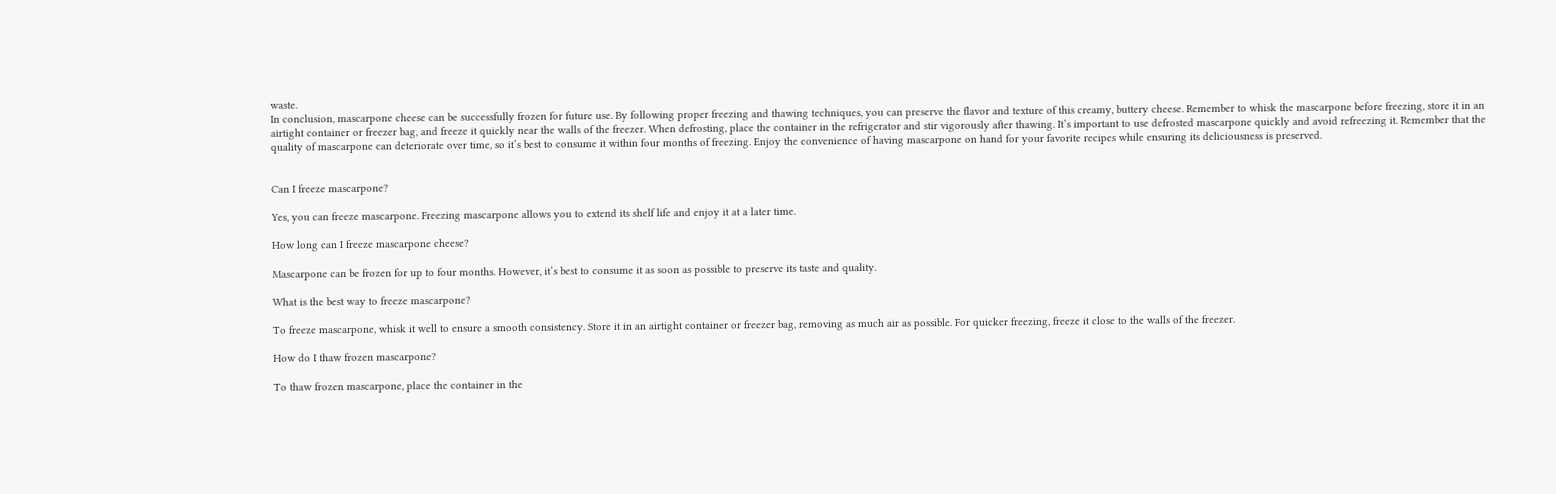waste.
In conclusion, mascarpone cheese can be successfully frozen for future use. By following proper freezing and thawing techniques, you can preserve the flavor and texture of this creamy, buttery cheese. Remember to whisk the mascarpone before freezing, store it in an airtight container or freezer bag, and freeze it quickly near the walls of the freezer. When defrosting, place the container in the refrigerator and stir vigorously after thawing. It’s important to use defrosted mascarpone quickly and avoid refreezing it. Remember that the quality of mascarpone can deteriorate over time, so it’s best to consume it within four months of freezing. Enjoy the convenience of having mascarpone on hand for your favorite recipes while ensuring its deliciousness is preserved.


Can I freeze mascarpone?

Yes, you can freeze mascarpone. Freezing mascarpone allows you to extend its shelf life and enjoy it at a later time.

How long can I freeze mascarpone cheese?

Mascarpone can be frozen for up to four months. However, it’s best to consume it as soon as possible to preserve its taste and quality.

What is the best way to freeze mascarpone?

To freeze mascarpone, whisk it well to ensure a smooth consistency. Store it in an airtight container or freezer bag, removing as much air as possible. For quicker freezing, freeze it close to the walls of the freezer.

How do I thaw frozen mascarpone?

To thaw frozen mascarpone, place the container in the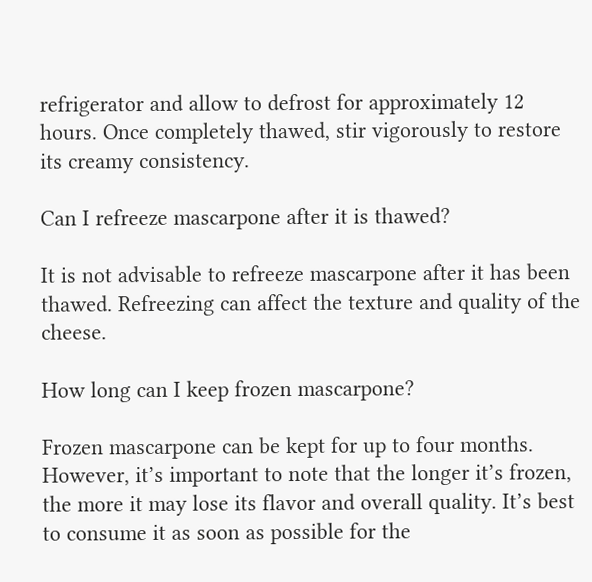refrigerator and allow to defrost for approximately 12 hours. Once completely thawed, stir vigorously to restore its creamy consistency.

Can I refreeze mascarpone after it is thawed?

It is not advisable to refreeze mascarpone after it has been thawed. Refreezing can affect the texture and quality of the cheese.

How long can I keep frozen mascarpone?

Frozen mascarpone can be kept for up to four months. However, it’s important to note that the longer it’s frozen, the more it may lose its flavor and overall quality. It’s best to consume it as soon as possible for the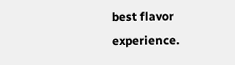best flavor experience.